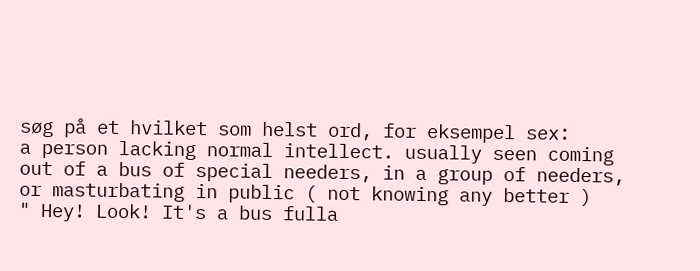søg på et hvilket som helst ord, for eksempel sex:
a person lacking normal intellect. usually seen coming out of a bus of special needers, in a group of needers, or masturbating in public ( not knowing any better )
" Hey! Look! It's a bus fulla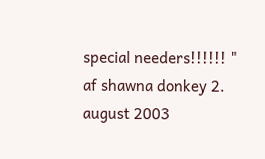special needers!!!!!! "
af shawna donkey 2. august 2003